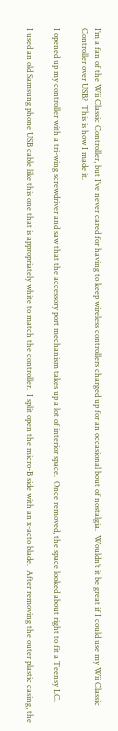I’m a fan of the Wii Classic Controller, but I’ve never cared for having to keep wireless controllers charged up for an occasional bout of nostalgia.  Wouldn’t it be great if I could use my Wii Classic Controller over USB?  This is how I made it.

I opened up my controller with a tri-wing screwdriver and saw that the accessory port mechanism takes up a lot of interior space.  Once removed, the space looked about right to fit a Teensy LC.

I used an old Samsung phone USB cable like this one that is appropriately white to match the controller.  I split open the micro-B side with an x-acto blade.  After removing the outer plastic casing, the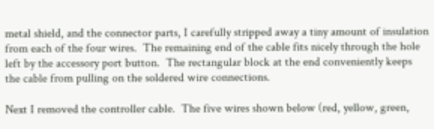metal shield, and the connector parts, I carefully stripped away a tiny amount of insulation from each of the four wires.  The remaining end of the cable fits nicely through the hole left by the accessory port button.  The rectangular block at the end conveniently keeps the cable from pulling on the soldered wire connections.

Next I removed the controller cable.  The five wires shown below (red, yellow, green,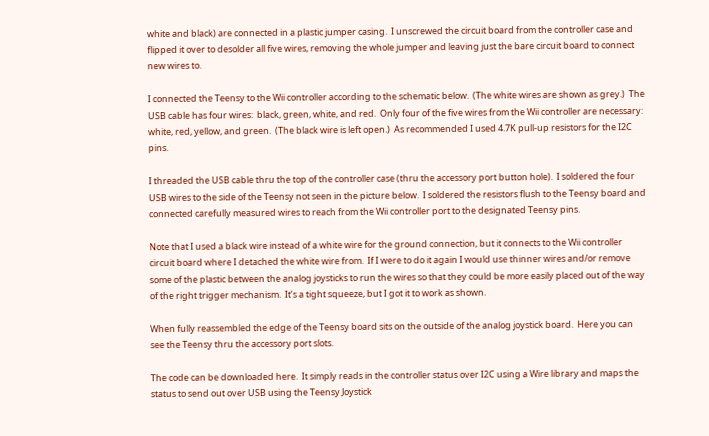white and black) are connected in a plastic jumper casing.  I unscrewed the circuit board from the controller case and flipped it over to desolder all five wires, removing the whole jumper and leaving just the bare circuit board to connect new wires to.

I connected the Teensy to the Wii controller according to the schematic below.  (The white wires are shown as grey.)  The USB cable has four wires:  black, green, white, and red.  Only four of the five wires from the Wii controller are necessary:  white, red, yellow, and green.  (The black wire is left open.)  As recommended I used 4.7K pull-up resistors for the I2C pins.

I threaded the USB cable thru the top of the controller case (thru the accessory port button hole).  I soldered the four USB wires to the side of the Teensy not seen in the picture below.  I soldered the resistors flush to the Teensy board and connected carefully measured wires to reach from the Wii controller port to the designated Teensy pins.

Note that I used a black wire instead of a white wire for the ground connection, but it connects to the Wii controller circuit board where I detached the white wire from.  If I were to do it again I would use thinner wires and/or remove some of the plastic between the analog joysticks to run the wires so that they could be more easily placed out of the way of the right trigger mechanism.  It’s a tight squeeze, but I got it to work as shown.

When fully reassembled the edge of the Teensy board sits on the outside of the analog joystick board.  Here you can see the Teensy thru the accessory port slots.

The code can be downloaded here.  It simply reads in the controller status over I2C using a Wire library and maps the status to send out over USB using the Teensy Joystick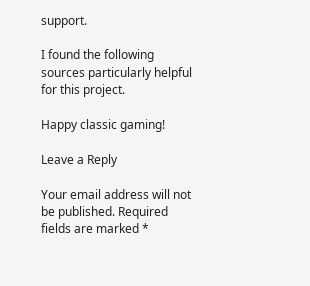support.

I found the following sources particularly helpful for this project.

Happy classic gaming!

Leave a Reply

Your email address will not be published. Required fields are marked *